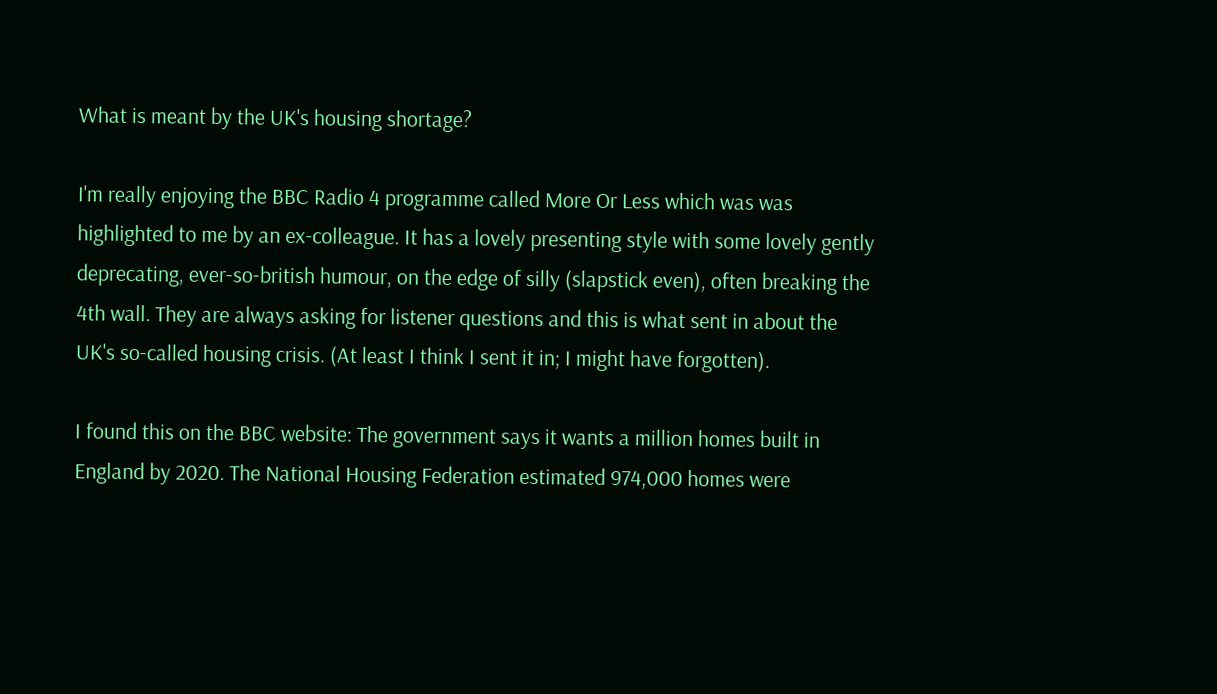What is meant by the UK's housing shortage?

I'm really enjoying the BBC Radio 4 programme called More Or Less which was was highlighted to me by an ex-colleague. It has a lovely presenting style with some lovely gently deprecating, ever-so-british humour, on the edge of silly (slapstick even), often breaking the 4th wall. They are always asking for listener questions and this is what sent in about the UK's so-called housing crisis. (At least I think I sent it in; I might have forgotten).

I found this on the BBC website: The government says it wants a million homes built in England by 2020. The National Housing Federation estimated 974,000 homes were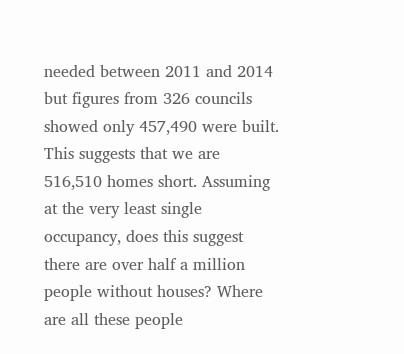needed between 2011 and 2014 but figures from 326 councils showed only 457,490 were built. This suggests that we are 516,510 homes short. Assuming at the very least single occupancy, does this suggest there are over half a million people without houses? Where are all these people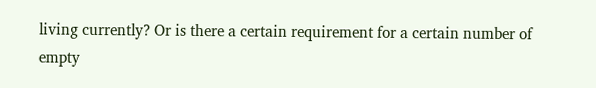living currently? Or is there a certain requirement for a certain number of empty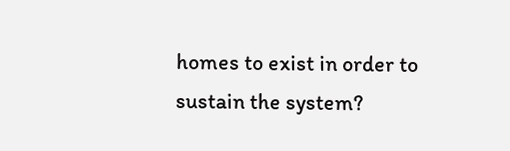homes to exist in order to sustain the system?